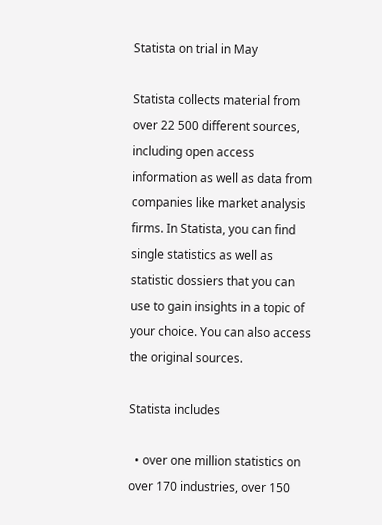Statista on trial in May

Statista collects material from over 22 500 different sources, including open access information as well as data from companies like market analysis firms. In Statista, you can find single statistics as well as statistic dossiers that you can use to gain insights in a topic of your choice. You can also access the original sources.

Statista includes

  • over one million statistics on over 170 industries, over 150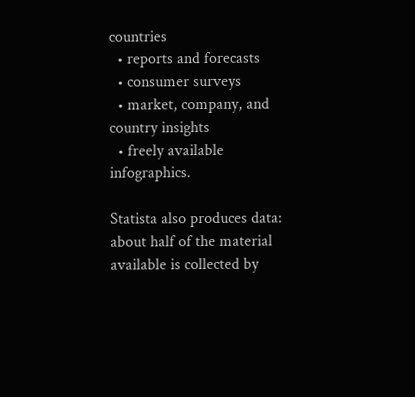countries
  • reports and forecasts
  • consumer surveys
  • market, company, and country insights
  • freely available infographics.

Statista also produces data: about half of the material available is collected by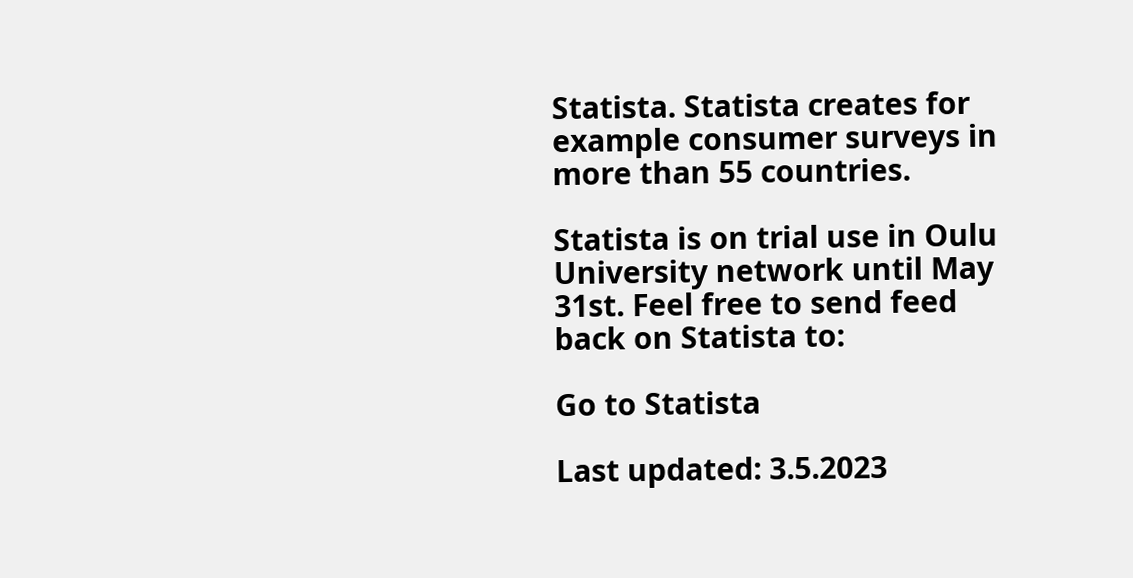Statista. Statista creates for example consumer surveys in more than 55 countries.

Statista is on trial use in Oulu University network until May 31st. Feel free to send feed back on Statista to:

Go to Statista

Last updated: 3.5.2023